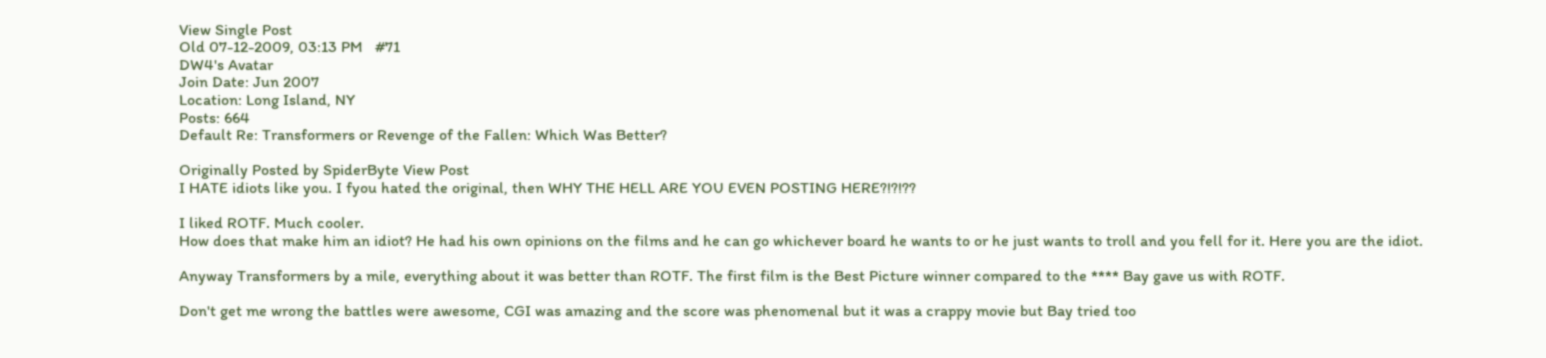View Single Post
Old 07-12-2009, 03:13 PM   #71
DW4's Avatar
Join Date: Jun 2007
Location: Long Island, NY
Posts: 664
Default Re: Transformers or Revenge of the Fallen: Which Was Better?

Originally Posted by SpiderByte View Post
I HATE idiots like you. I fyou hated the original, then WHY THE HELL ARE YOU EVEN POSTING HERE?!?!??

I liked ROTF. Much cooler.
How does that make him an idiot? He had his own opinions on the films and he can go whichever board he wants to or he just wants to troll and you fell for it. Here you are the idiot.

Anyway Transformers by a mile, everything about it was better than ROTF. The first film is the Best Picture winner compared to the **** Bay gave us with ROTF.

Don't get me wrong the battles were awesome, CGI was amazing and the score was phenomenal but it was a crappy movie but Bay tried too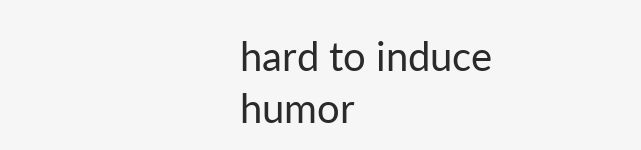hard to induce humor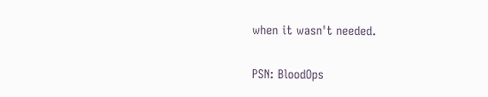when it wasn't needed.

PSN: BloodOps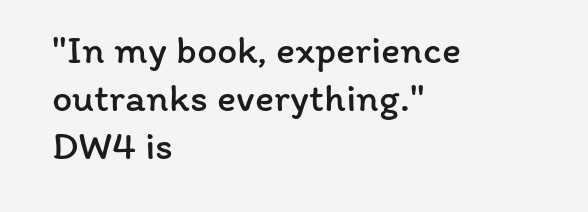"In my book, experience outranks everything."
DW4 is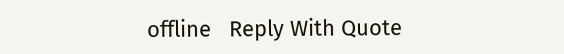offline   Reply With Quote